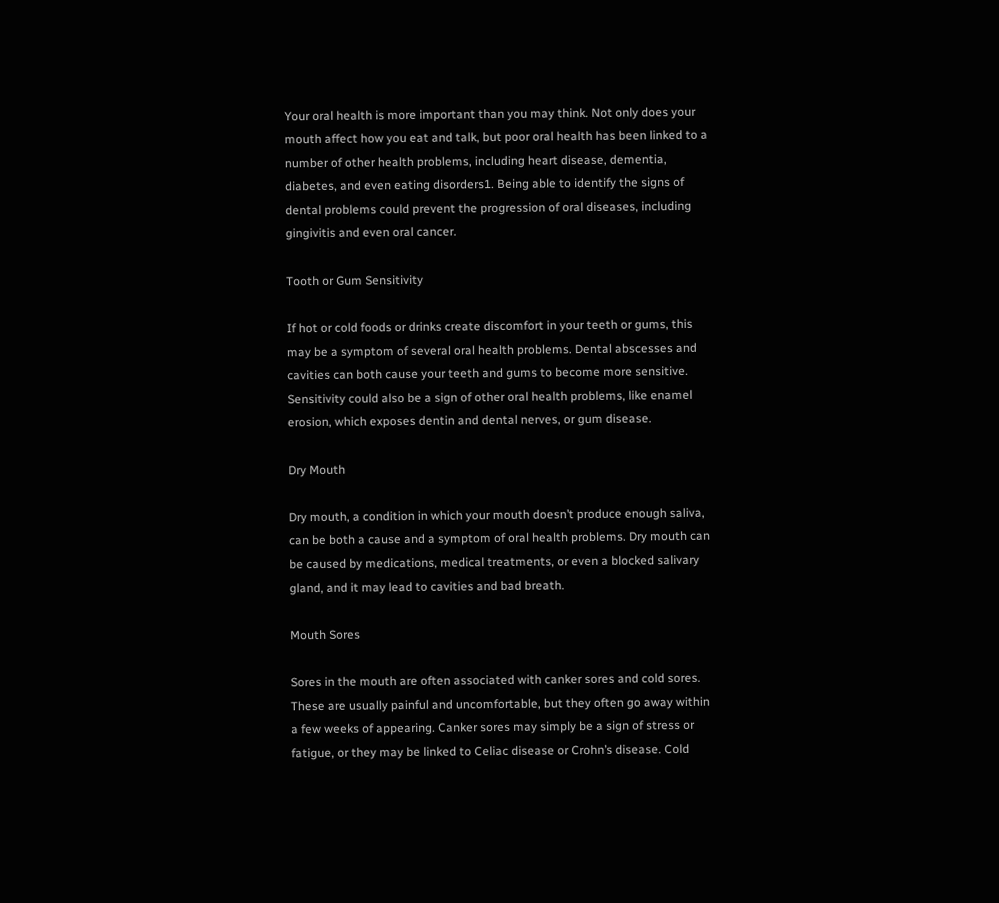Your oral health is more important than you may think. Not only does your mouth affect how you eat and talk, but poor oral health has been linked to a number of other health problems, including heart disease, dementia, diabetes, and even eating disorders1. Being able to identify the signs of dental problems could prevent the progression of oral diseases, including gingivitis and even oral cancer.

Tooth or Gum Sensitivity

If hot or cold foods or drinks create discomfort in your teeth or gums, this may be a symptom of several oral health problems. Dental abscesses and cavities can both cause your teeth and gums to become more sensitive. Sensitivity could also be a sign of other oral health problems, like enamel erosion, which exposes dentin and dental nerves, or gum disease.

Dry Mouth

Dry mouth, a condition in which your mouth doesn’t produce enough saliva, can be both a cause and a symptom of oral health problems. Dry mouth can be caused by medications, medical treatments, or even a blocked salivary gland, and it may lead to cavities and bad breath.

Mouth Sores

Sores in the mouth are often associated with canker sores and cold sores. These are usually painful and uncomfortable, but they often go away within a few weeks of appearing. Canker sores may simply be a sign of stress or fatigue, or they may be linked to Celiac disease or Crohn’s disease. Cold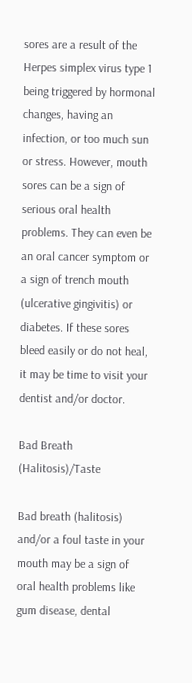sores are a result of the Herpes simplex virus type 1 being triggered by hormonal changes, having an infection, or too much sun or stress. However, mouth sores can be a sign of serious oral health problems. They can even be an oral cancer symptom or a sign of trench mouth (ulcerative gingivitis) or diabetes. If these sores bleed easily or do not heal, it may be time to visit your dentist and/or doctor.

Bad Breath (Halitosis)/Taste

Bad breath (halitosis) and/or a foul taste in your mouth may be a sign of oral health problems like gum disease, dental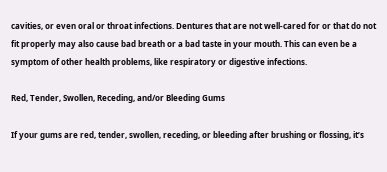cavities, or even oral or throat infections. Dentures that are not well-cared for or that do not fit properly may also cause bad breath or a bad taste in your mouth. This can even be a symptom of other health problems, like respiratory or digestive infections.

Red, Tender, Swollen, Receding, and/or Bleeding Gums

If your gums are red, tender, swollen, receding, or bleeding after brushing or flossing, it’s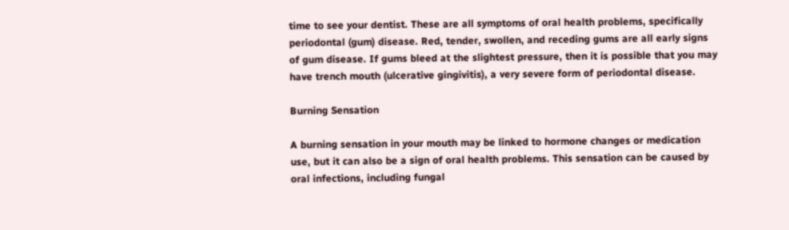time to see your dentist. These are all symptoms of oral health problems, specifically periodontal (gum) disease. Red, tender, swollen, and receding gums are all early signs of gum disease. If gums bleed at the slightest pressure, then it is possible that you may have trench mouth (ulcerative gingivitis), a very severe form of periodontal disease.

Burning Sensation

A burning sensation in your mouth may be linked to hormone changes or medication use, but it can also be a sign of oral health problems. This sensation can be caused by oral infections, including fungal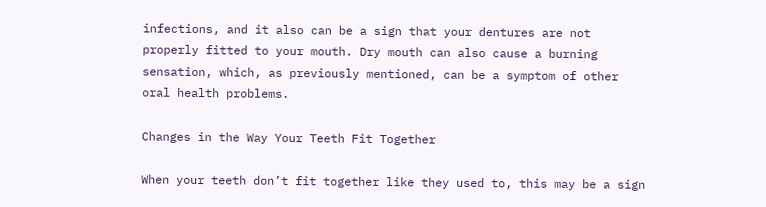infections, and it also can be a sign that your dentures are not properly fitted to your mouth. Dry mouth can also cause a burning sensation, which, as previously mentioned, can be a symptom of other oral health problems.

Changes in the Way Your Teeth Fit Together

When your teeth don’t fit together like they used to, this may be a sign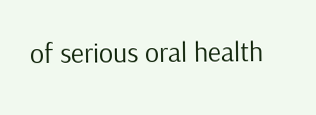of serious oral health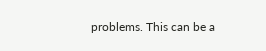problems. This can be a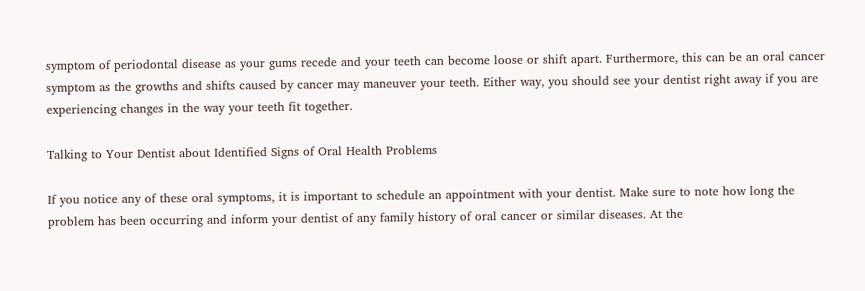symptom of periodontal disease as your gums recede and your teeth can become loose or shift apart. Furthermore, this can be an oral cancer symptom as the growths and shifts caused by cancer may maneuver your teeth. Either way, you should see your dentist right away if you are experiencing changes in the way your teeth fit together.

Talking to Your Dentist about Identified Signs of Oral Health Problems

If you notice any of these oral symptoms, it is important to schedule an appointment with your dentist. Make sure to note how long the problem has been occurring and inform your dentist of any family history of oral cancer or similar diseases. At the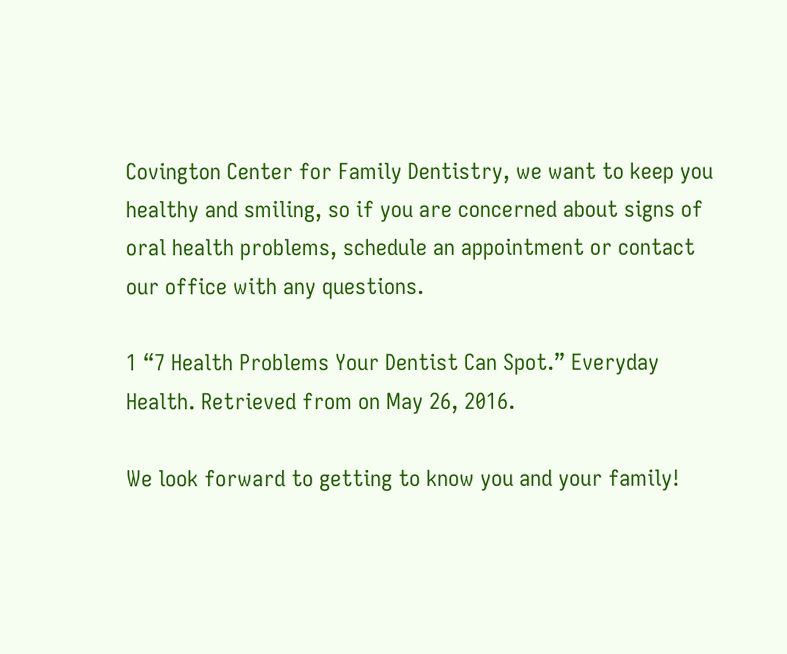Covington Center for Family Dentistry, we want to keep you healthy and smiling, so if you are concerned about signs of oral health problems, schedule an appointment or contact our office with any questions.

1 “7 Health Problems Your Dentist Can Spot.” Everyday Health. Retrieved from on May 26, 2016.

We look forward to getting to know you and your family!